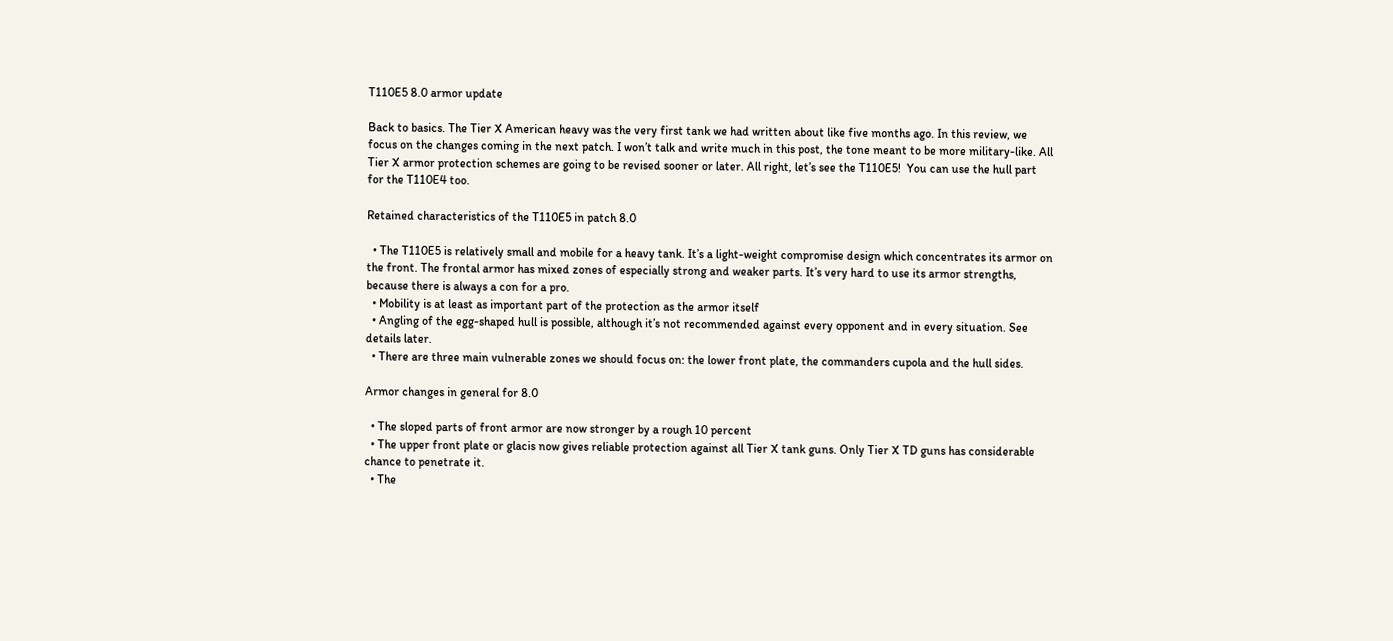T110E5 8.0 armor update

Back to basics. The Tier X American heavy was the very first tank we had written about like five months ago. In this review, we focus on the changes coming in the next patch. I won’t talk and write much in this post, the tone meant to be more military-like. All Tier X armor protection schemes are going to be revised sooner or later. All right, let’s see the T110E5!  You can use the hull part for the T110E4 too.

Retained characteristics of the T110E5 in patch 8.0

  • The T110E5 is relatively small and mobile for a heavy tank. It’s a light-weight compromise design which concentrates its armor on the front. The frontal armor has mixed zones of especially strong and weaker parts. It’s very hard to use its armor strengths, because there is always a con for a pro.
  • Mobility is at least as important part of the protection as the armor itself
  • Angling of the egg-shaped hull is possible, although it’s not recommended against every opponent and in every situation. See details later.
  • There are three main vulnerable zones we should focus on: the lower front plate, the commanders cupola and the hull sides.

Armor changes in general for 8.0

  • The sloped parts of front armor are now stronger by a rough 10 percent
  • The upper front plate or glacis now gives reliable protection against all Tier X tank guns. Only Tier X TD guns has considerable chance to penetrate it.
  • The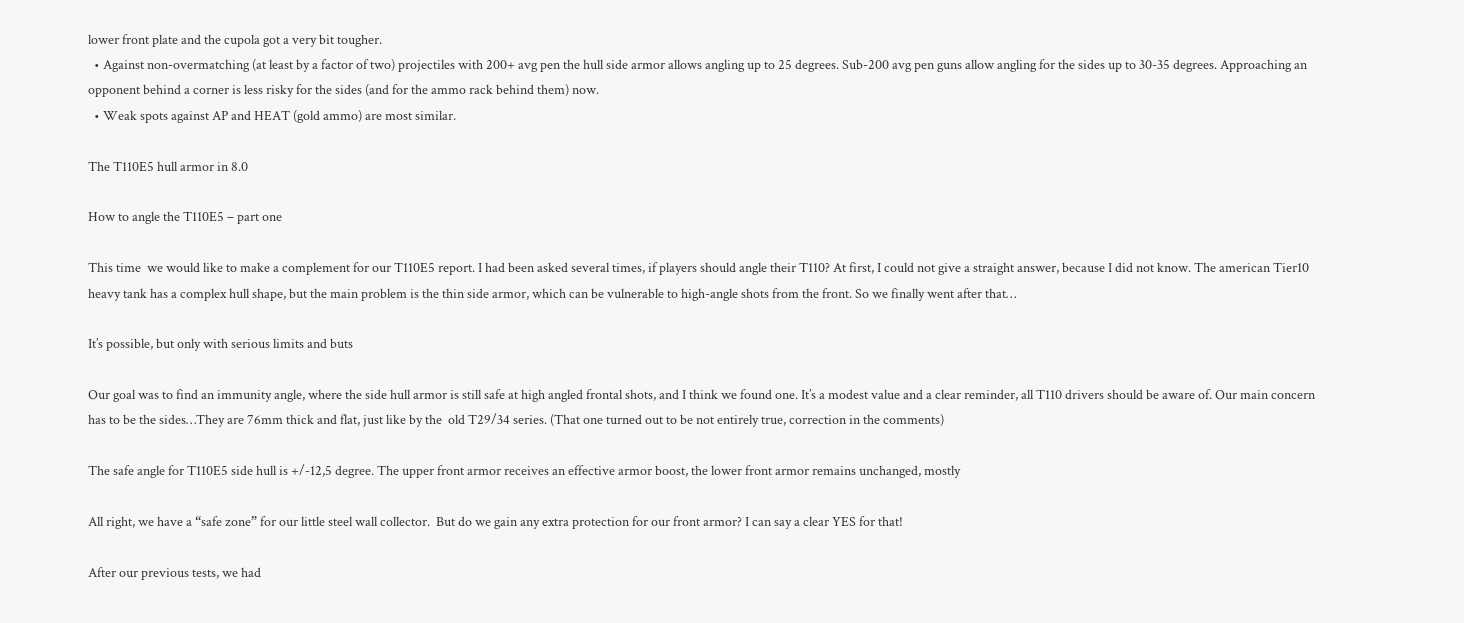lower front plate and the cupola got a very bit tougher.
  • Against non-overmatching (at least by a factor of two) projectiles with 200+ avg pen the hull side armor allows angling up to 25 degrees. Sub-200 avg pen guns allow angling for the sides up to 30-35 degrees. Approaching an opponent behind a corner is less risky for the sides (and for the ammo rack behind them) now.
  • Weak spots against AP and HEAT (gold ammo) are most similar.

The T110E5 hull armor in 8.0

How to angle the T110E5 – part one

This time  we would like to make a complement for our T110E5 report. I had been asked several times, if players should angle their T110? At first, I could not give a straight answer, because I did not know. The american Tier10 heavy tank has a complex hull shape, but the main problem is the thin side armor, which can be vulnerable to high-angle shots from the front. So we finally went after that…

It’s possible, but only with serious limits and buts

Our goal was to find an immunity angle, where the side hull armor is still safe at high angled frontal shots, and I think we found one. It’s a modest value and a clear reminder, all T110 drivers should be aware of. Our main concern has to be the sides…They are 76mm thick and flat, just like by the  old T29/34 series. (That one turned out to be not entirely true, correction in the comments)

The safe angle for T110E5 side hull is +/-12,5 degree. The upper front armor receives an effective armor boost, the lower front armor remains unchanged, mostly

All right, we have a “safe zone” for our little steel wall collector.  But do we gain any extra protection for our front armor? I can say a clear YES for that!

After our previous tests, we had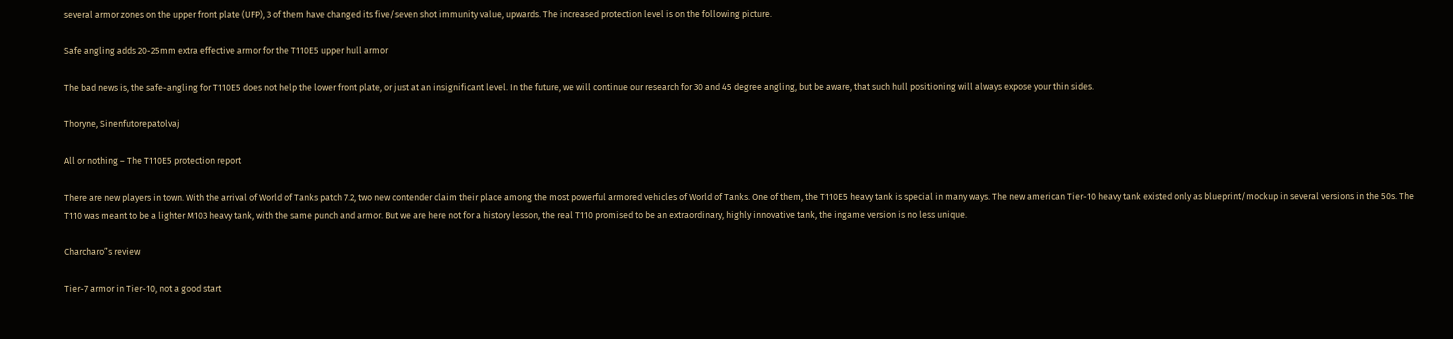several armor zones on the upper front plate (UFP), 3 of them have changed its five/seven shot immunity value, upwards. The increased protection level is on the following picture.

Safe angling adds 20-25mm extra effective armor for the T110E5 upper hull armor

The bad news is, the safe-angling for T110E5 does not help the lower front plate, or just at an insignificant level. In the future, we will continue our research for 30 and 45 degree angling, but be aware, that such hull positioning will always expose your thin sides.

Thoryne, Sinenfutorepatolvaj

All or nothing – The T110E5 protection report

There are new players in town. With the arrival of World of Tanks patch 7.2, two new contender claim their place among the most powerful armored vehicles of World of Tanks. One of them, the T110E5 heavy tank is special in many ways. The new american Tier-10 heavy tank existed only as blueprint/mockup in several versions in the 50s. The T110 was meant to be a lighter M103 heavy tank, with the same punch and armor. But we are here not for a history lesson, the real T110 promised to be an extraordinary, highly innovative tank, the ingame version is no less unique.

Charcharo”s review

Tier-7 armor in Tier-10, not a good start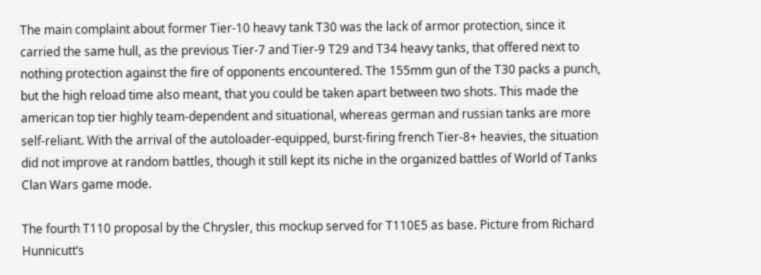The main complaint about former Tier-10 heavy tank T30 was the lack of armor protection, since it carried the same hull, as the previous Tier-7 and Tier-9 T29 and T34 heavy tanks, that offered next to nothing protection against the fire of opponents encountered. The 155mm gun of the T30 packs a punch, but the high reload time also meant, that you could be taken apart between two shots. This made the american top tier highly team-dependent and situational, whereas german and russian tanks are more self-reliant. With the arrival of the autoloader-equipped, burst-firing french Tier-8+ heavies, the situation did not improve at random battles, though it still kept its niche in the organized battles of World of Tanks Clan Wars game mode.

The fourth T110 proposal by the Chrysler, this mockup served for T110E5 as base. Picture from Richard Hunnicutt’s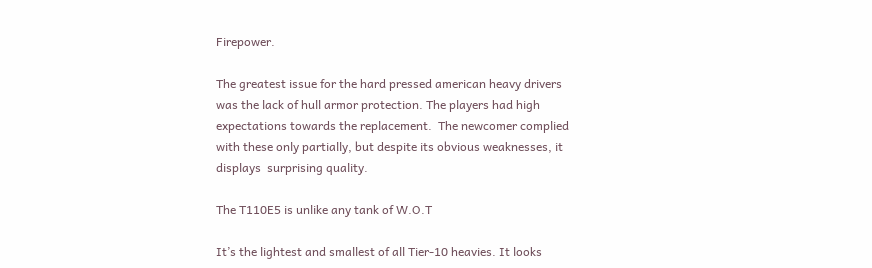Firepower.

The greatest issue for the hard pressed american heavy drivers was the lack of hull armor protection. The players had high expectations towards the replacement.  The newcomer complied with these only partially, but despite its obvious weaknesses, it displays  surprising quality.

The T110E5 is unlike any tank of W.O.T

It’s the lightest and smallest of all Tier-10 heavies. It looks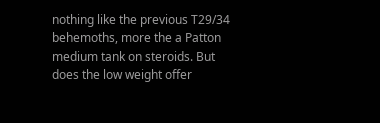nothing like the previous T29/34 behemoths, more the a Patton medium tank on steroids. But does the low weight offer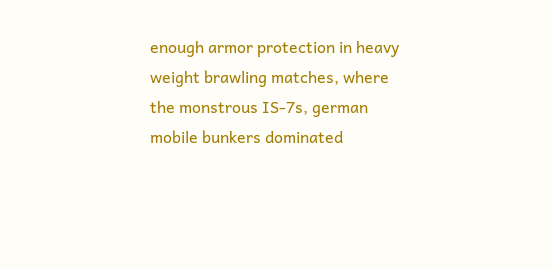enough armor protection in heavy weight brawling matches, where the monstrous IS-7s, german mobile bunkers dominated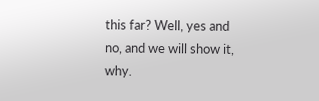this far? Well, yes and no, and we will show it, why.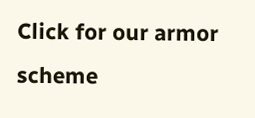Click for our armor scheme